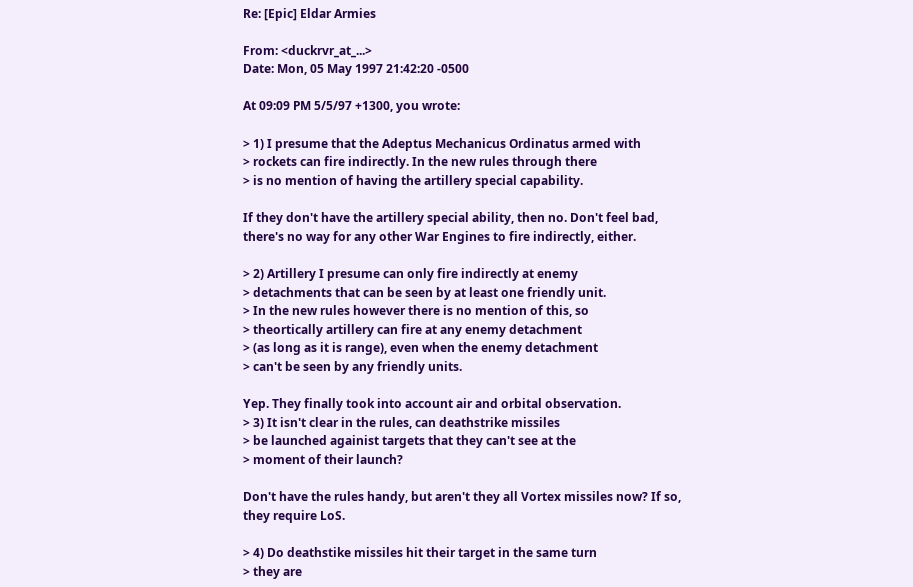Re: [Epic] Eldar Armies

From: <duckrvr_at_...>
Date: Mon, 05 May 1997 21:42:20 -0500

At 09:09 PM 5/5/97 +1300, you wrote:

> 1) I presume that the Adeptus Mechanicus Ordinatus armed with
> rockets can fire indirectly. In the new rules through there
> is no mention of having the artillery special capability.

If they don't have the artillery special ability, then no. Don't feel bad,
there's no way for any other War Engines to fire indirectly, either.

> 2) Artillery I presume can only fire indirectly at enemy
> detachments that can be seen by at least one friendly unit.
> In the new rules however there is no mention of this, so
> theortically artillery can fire at any enemy detachment
> (as long as it is range), even when the enemy detachment
> can't be seen by any friendly units.

Yep. They finally took into account air and orbital observation.
> 3) It isn't clear in the rules, can deathstrike missiles
> be launched againist targets that they can't see at the
> moment of their launch?

Don't have the rules handy, but aren't they all Vortex missiles now? If so,
they require LoS.

> 4) Do deathstike missiles hit their target in the same turn
> they are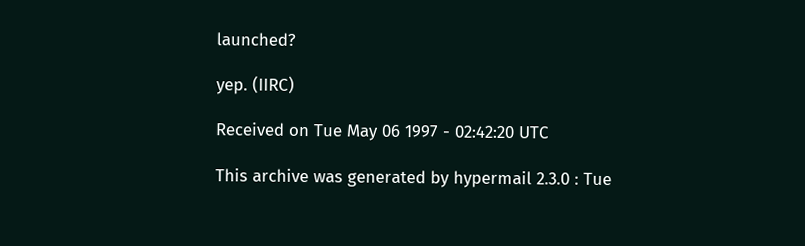launched?

yep. (IIRC)

Received on Tue May 06 1997 - 02:42:20 UTC

This archive was generated by hypermail 2.3.0 : Tue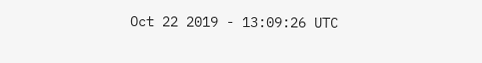Oct 22 2019 - 13:09:26 UTC